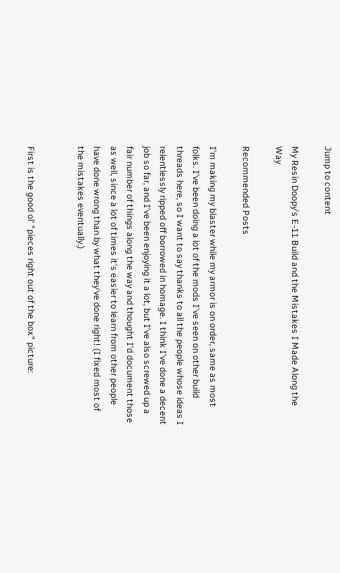Jump to content

My Resin Doopy's E-11 Build and the Mistakes I Made Along the Way

Recommended Posts

I'm making my blaster while my armor is on order, same as most folks. I've been doing a lot of the mods I've seen on other build threads here, so I want to say thanks to all the people whose ideas I relentlessly ripped off borrowed in homage. I think I've done a decent job so far, and I've been enjoying it a lot, but I've also screwed up a fair number of things along the way and thought I'd document those as well, since a lot of times it's easier to learn from other people have done wrong than by what they've done right! (I fixed most of the mistakes eventually.)


First is the good ol' "pieces right out of the box" picture: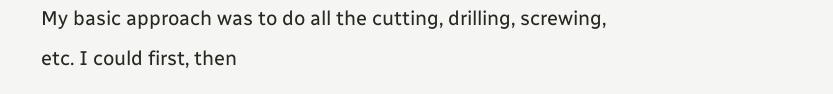My basic approach was to do all the cutting, drilling, screwing, etc. I could first, then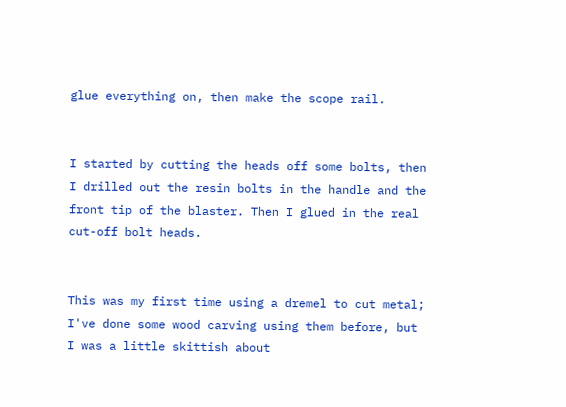glue everything on, then make the scope rail.


I started by cutting the heads off some bolts, then I drilled out the resin bolts in the handle and the front tip of the blaster. Then I glued in the real cut-off bolt heads.


This was my first time using a dremel to cut metal; I've done some wood carving using them before, but I was a little skittish about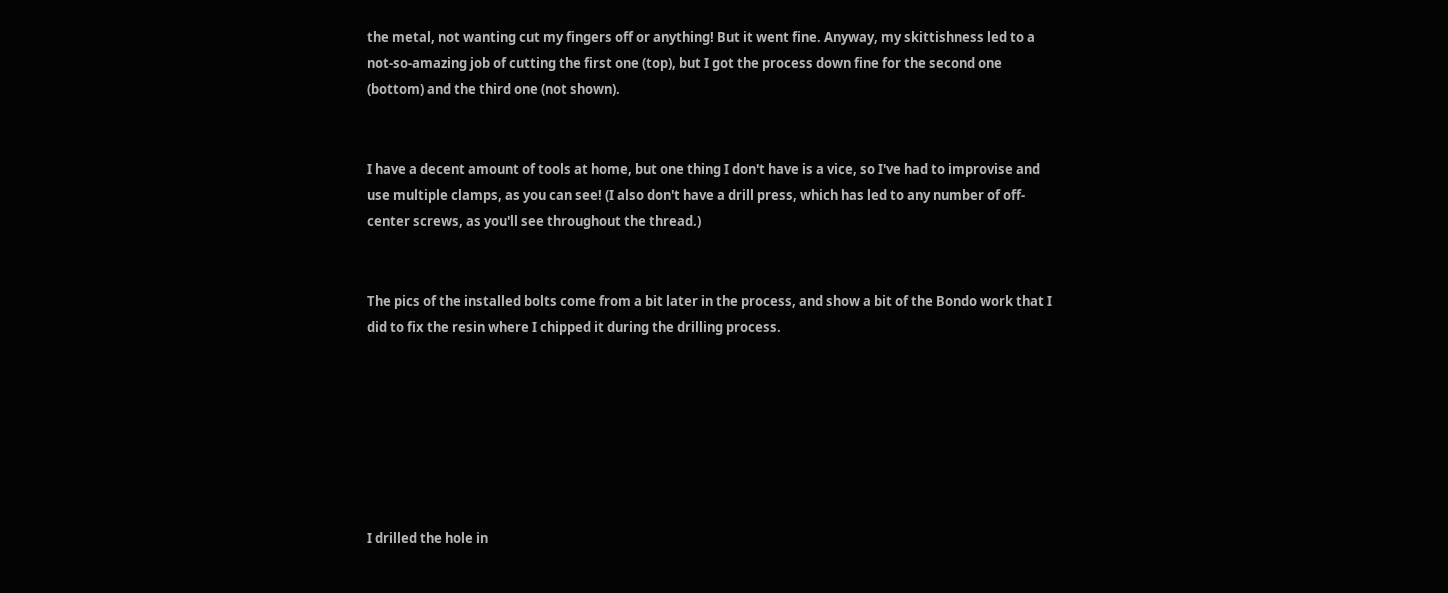the metal, not wanting cut my fingers off or anything! But it went fine. Anyway, my skittishness led to a not-so-amazing job of cutting the first one (top), but I got the process down fine for the second one (bottom) and the third one (not shown).


I have a decent amount of tools at home, but one thing I don't have is a vice, so I've had to improvise and use multiple clamps, as you can see! (I also don't have a drill press, which has led to any number of off-center screws, as you'll see throughout the thread.)


The pics of the installed bolts come from a bit later in the process, and show a bit of the Bondo work that I did to fix the resin where I chipped it during the drilling process.







I drilled the hole in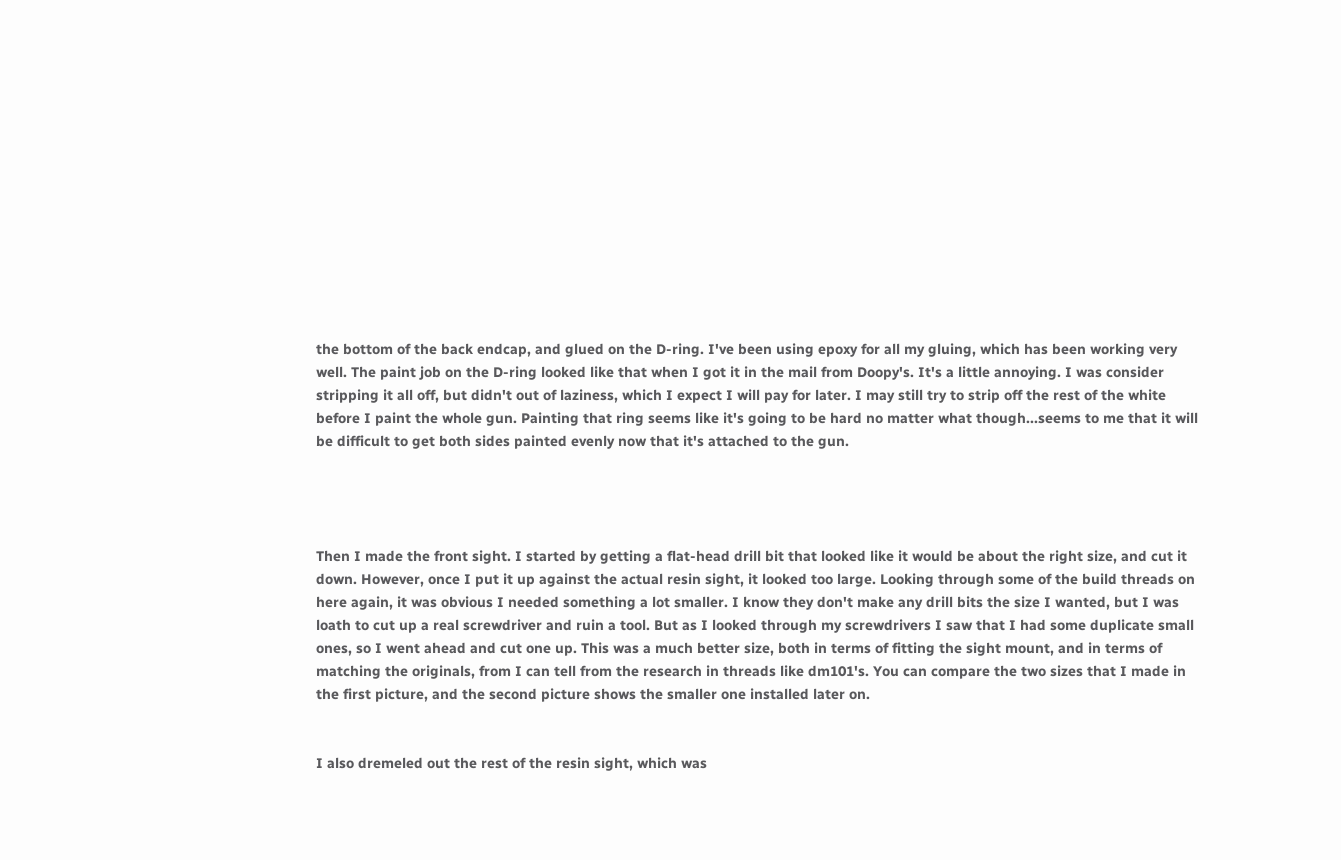the bottom of the back endcap, and glued on the D-ring. I've been using epoxy for all my gluing, which has been working very well. The paint job on the D-ring looked like that when I got it in the mail from Doopy's. It's a little annoying. I was consider stripping it all off, but didn't out of laziness, which I expect I will pay for later. I may still try to strip off the rest of the white before I paint the whole gun. Painting that ring seems like it's going to be hard no matter what though...seems to me that it will be difficult to get both sides painted evenly now that it's attached to the gun.




Then I made the front sight. I started by getting a flat-head drill bit that looked like it would be about the right size, and cut it down. However, once I put it up against the actual resin sight, it looked too large. Looking through some of the build threads on here again, it was obvious I needed something a lot smaller. I know they don't make any drill bits the size I wanted, but I was loath to cut up a real screwdriver and ruin a tool. But as I looked through my screwdrivers I saw that I had some duplicate small ones, so I went ahead and cut one up. This was a much better size, both in terms of fitting the sight mount, and in terms of matching the originals, from I can tell from the research in threads like dm101's. You can compare the two sizes that I made in the first picture, and the second picture shows the smaller one installed later on.


I also dremeled out the rest of the resin sight, which was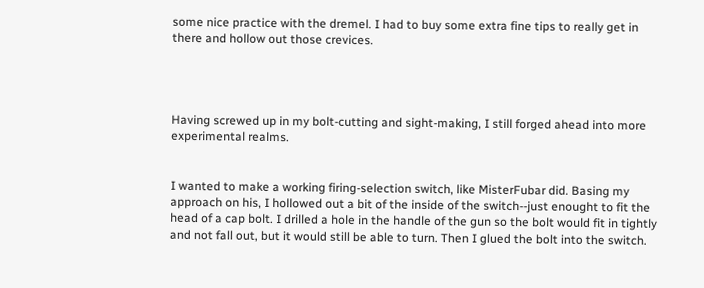some nice practice with the dremel. I had to buy some extra fine tips to really get in there and hollow out those crevices.




Having screwed up in my bolt-cutting and sight-making, I still forged ahead into more experimental realms.


I wanted to make a working firing-selection switch, like MisterFubar did. Basing my approach on his, I hollowed out a bit of the inside of the switch--just enought to fit the head of a cap bolt. I drilled a hole in the handle of the gun so the bolt would fit in tightly and not fall out, but it would still be able to turn. Then I glued the bolt into the switch.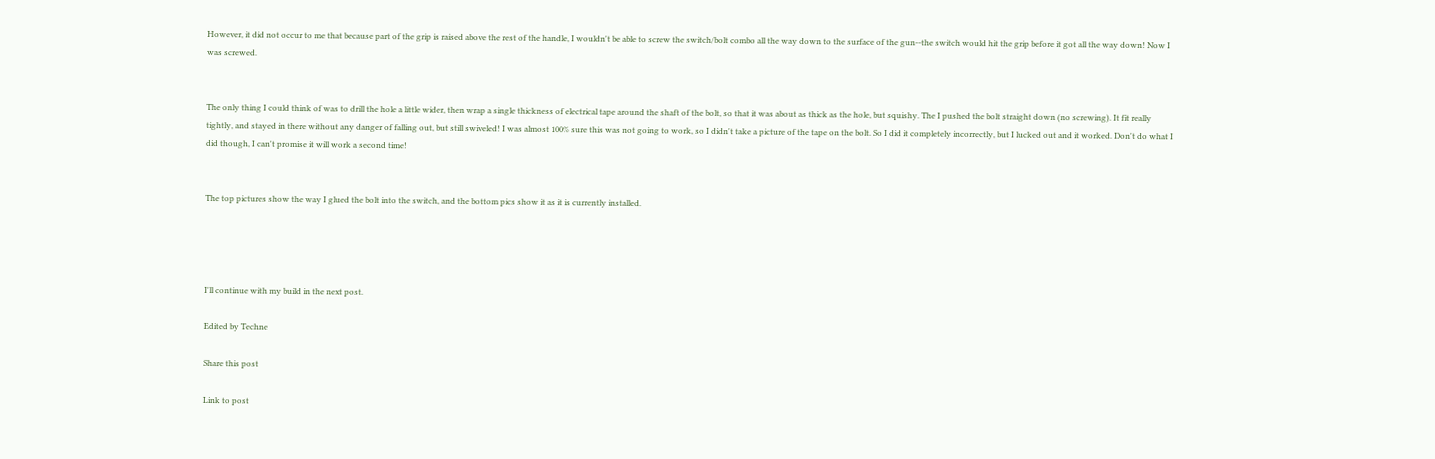However, it did not occur to me that because part of the grip is raised above the rest of the handle, I wouldn't be able to screw the switch/bolt combo all the way down to the surface of the gun--the switch would hit the grip before it got all the way down! Now I was screwed.


The only thing I could think of was to drill the hole a little wider, then wrap a single thickness of electrical tape around the shaft of the bolt, so that it was about as thick as the hole, but squishy. The I pushed the bolt straight down (no screwing). It fit really tightly, and stayed in there without any danger of falling out, but still swiveled! I was almost 100% sure this was not going to work, so I didn't take a picture of the tape on the bolt. So I did it completely incorrectly, but I lucked out and it worked. Don't do what I did though, I can't promise it will work a second time!


The top pictures show the way I glued the bolt into the switch, and the bottom pics show it as it is currently installed.




I'll continue with my build in the next post.

Edited by Techne

Share this post

Link to post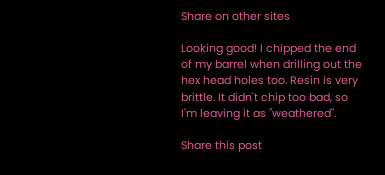Share on other sites

Looking good! I chipped the end of my barrel when drilling out the hex head holes too. Resin is very brittle. It didn't chip too bad, so I'm leaving it as "weathered".

Share this post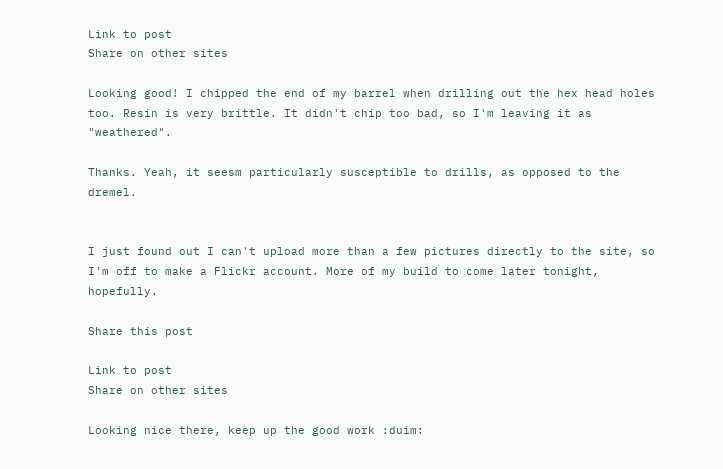Link to post
Share on other sites

Looking good! I chipped the end of my barrel when drilling out the hex head holes too. Resin is very brittle. It didn't chip too bad, so I'm leaving it as "weathered".

Thanks. Yeah, it seesm particularly susceptible to drills, as opposed to the dremel.


I just found out I can't upload more than a few pictures directly to the site, so I'm off to make a Flickr account. More of my build to come later tonight, hopefully.

Share this post

Link to post
Share on other sites

Looking nice there, keep up the good work :duim: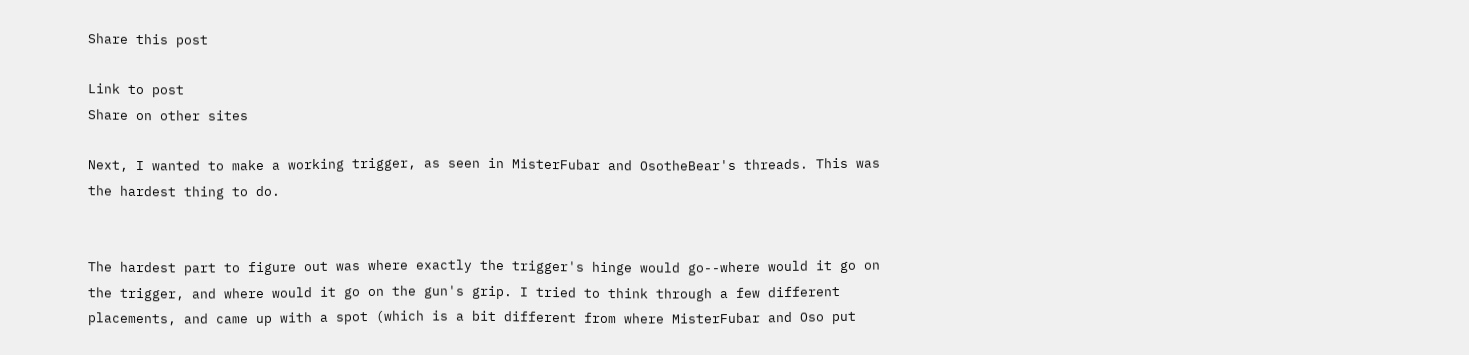Share this post

Link to post
Share on other sites

Next, I wanted to make a working trigger, as seen in MisterFubar and OsotheBear's threads. This was the hardest thing to do.


The hardest part to figure out was where exactly the trigger's hinge would go--where would it go on the trigger, and where would it go on the gun's grip. I tried to think through a few different placements, and came up with a spot (which is a bit different from where MisterFubar and Oso put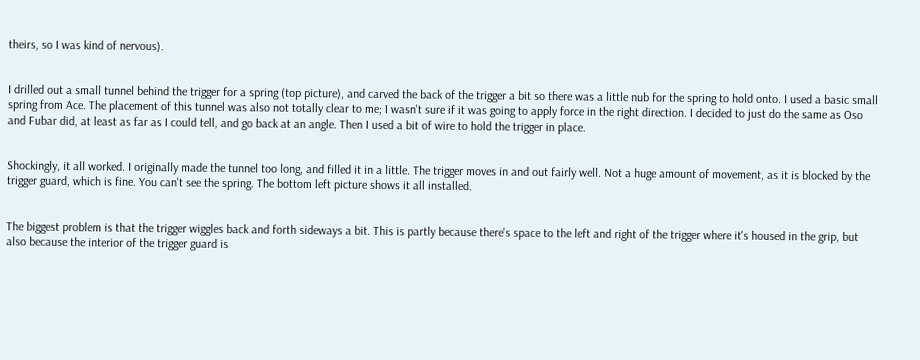theirs, so I was kind of nervous).


I drilled out a small tunnel behind the trigger for a spring (top picture), and carved the back of the trigger a bit so there was a little nub for the spring to hold onto. I used a basic small spring from Ace. The placement of this tunnel was also not totally clear to me; I wasn't sure if it was going to apply force in the right direction. I decided to just do the same as Oso and Fubar did, at least as far as I could tell, and go back at an angle. Then I used a bit of wire to hold the trigger in place.


Shockingly, it all worked. I originally made the tunnel too long, and filled it in a little. The trigger moves in and out fairly well. Not a huge amount of movement, as it is blocked by the trigger guard, which is fine. You can't see the spring. The bottom left picture shows it all installed.


The biggest problem is that the trigger wiggles back and forth sideways a bit. This is partly because there's space to the left and right of the trigger where it's housed in the grip, but also because the interior of the trigger guard is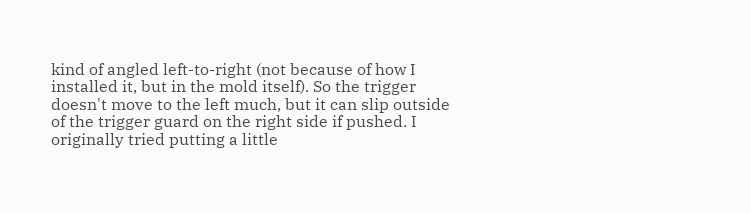kind of angled left-to-right (not because of how I installed it, but in the mold itself). So the trigger doesn't move to the left much, but it can slip outside of the trigger guard on the right side if pushed. I originally tried putting a little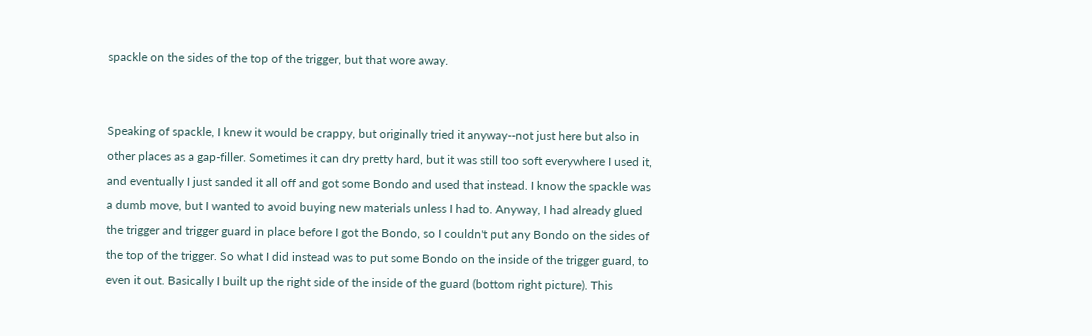spackle on the sides of the top of the trigger, but that wore away.


Speaking of spackle, I knew it would be crappy, but originally tried it anyway--not just here but also in other places as a gap-filler. Sometimes it can dry pretty hard, but it was still too soft everywhere I used it, and eventually I just sanded it all off and got some Bondo and used that instead. I know the spackle was a dumb move, but I wanted to avoid buying new materials unless I had to. Anyway, I had already glued the trigger and trigger guard in place before I got the Bondo, so I couldn't put any Bondo on the sides of the top of the trigger. So what I did instead was to put some Bondo on the inside of the trigger guard, to even it out. Basically I built up the right side of the inside of the guard (bottom right picture). This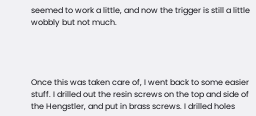seemed to work a little, and now the trigger is still a little wobbly but not much.




Once this was taken care of, I went back to some easier stuff. I drilled out the resin screws on the top and side of the Hengstler, and put in brass screws. I drilled holes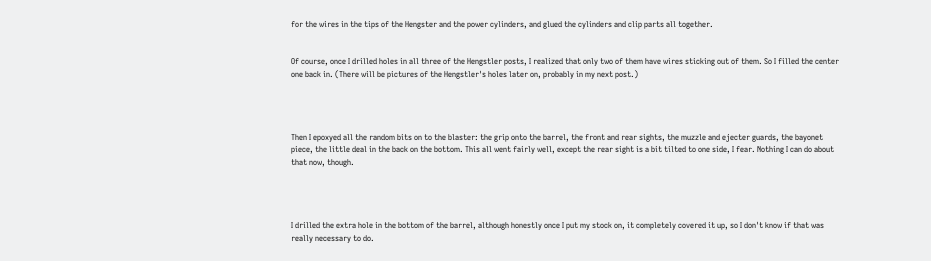for the wires in the tips of the Hengster and the power cylinders, and glued the cylinders and clip parts all together.


Of course, once I drilled holes in all three of the Hengstler posts, I realized that only two of them have wires sticking out of them. So I filled the center one back in. (There will be pictures of the Hengstler's holes later on, probably in my next post.)




Then I epoxyed all the random bits on to the blaster: the grip onto the barrel, the front and rear sights, the muzzle and ejecter guards, the bayonet piece, the little deal in the back on the bottom. This all went fairly well, except the rear sight is a bit tilted to one side, I fear. Nothing I can do about that now, though.




I drilled the extra hole in the bottom of the barrel, although honestly once I put my stock on, it completely covered it up, so I don't know if that was really necessary to do.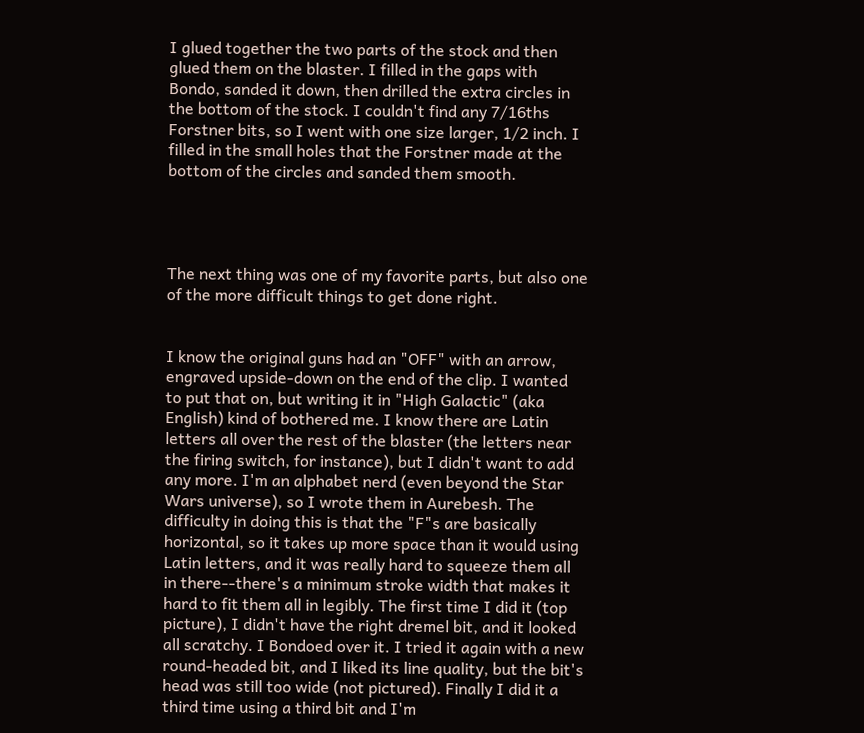I glued together the two parts of the stock and then glued them on the blaster. I filled in the gaps with Bondo, sanded it down, then drilled the extra circles in the bottom of the stock. I couldn't find any 7/16ths Forstner bits, so I went with one size larger, 1/2 inch. I filled in the small holes that the Forstner made at the bottom of the circles and sanded them smooth.




The next thing was one of my favorite parts, but also one of the more difficult things to get done right.


I know the original guns had an "OFF" with an arrow, engraved upside-down on the end of the clip. I wanted to put that on, but writing it in "High Galactic" (aka English) kind of bothered me. I know there are Latin letters all over the rest of the blaster (the letters near the firing switch, for instance), but I didn't want to add any more. I'm an alphabet nerd (even beyond the Star Wars universe), so I wrote them in Aurebesh. The difficulty in doing this is that the "F"s are basically horizontal, so it takes up more space than it would using Latin letters, and it was really hard to squeeze them all in there--there's a minimum stroke width that makes it hard to fit them all in legibly. The first time I did it (top picture), I didn't have the right dremel bit, and it looked all scratchy. I Bondoed over it. I tried it again with a new round-headed bit, and I liked its line quality, but the bit's head was still too wide (not pictured). Finally I did it a third time using a third bit and I'm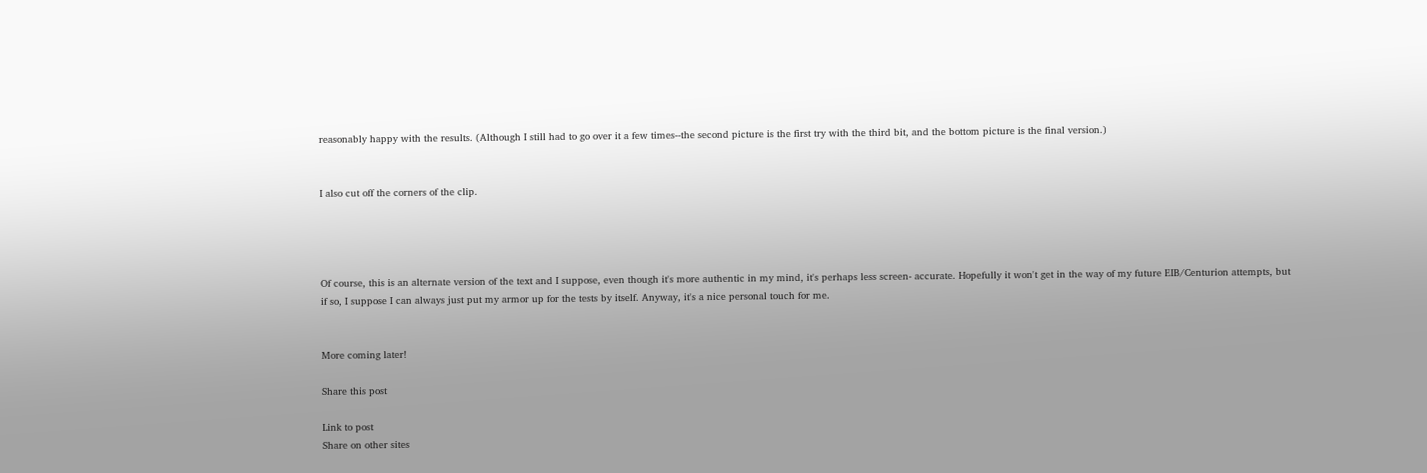reasonably happy with the results. (Although I still had to go over it a few times--the second picture is the first try with the third bit, and the bottom picture is the final version.)


I also cut off the corners of the clip.




Of course, this is an alternate version of the text and I suppose, even though it's more authentic in my mind, it's perhaps less screen- accurate. Hopefully it won't get in the way of my future EIB/Centurion attempts, but if so, I suppose I can always just put my armor up for the tests by itself. Anyway, it's a nice personal touch for me.


More coming later!

Share this post

Link to post
Share on other sites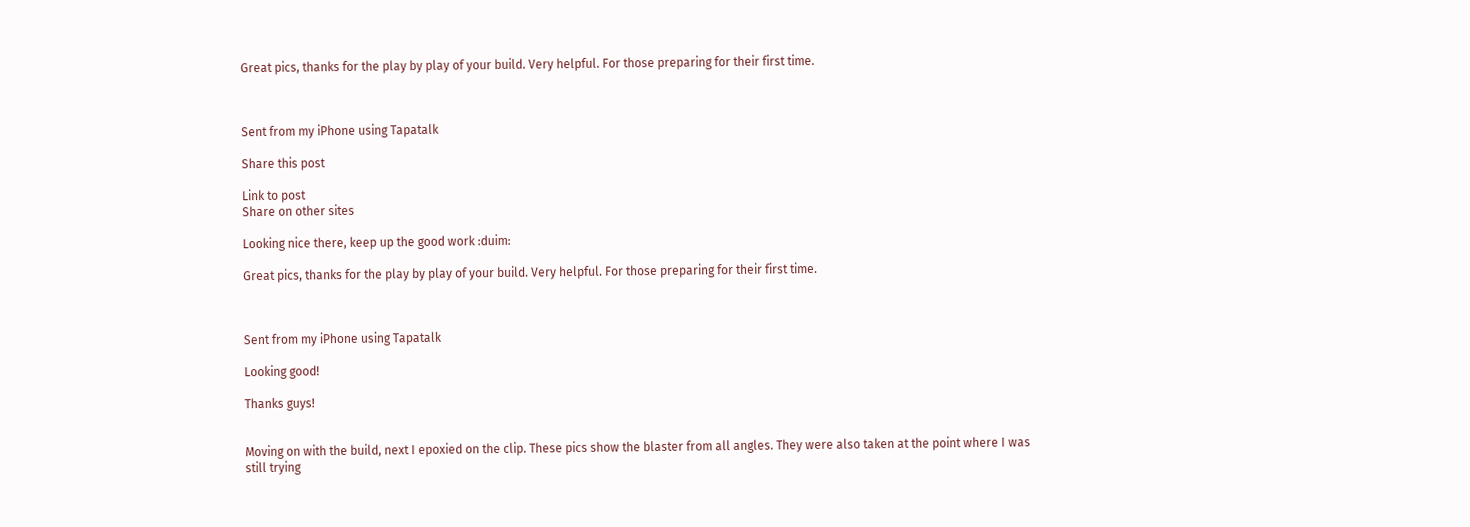Great pics, thanks for the play by play of your build. Very helpful. For those preparing for their first time.



Sent from my iPhone using Tapatalk

Share this post

Link to post
Share on other sites

Looking nice there, keep up the good work :duim:

Great pics, thanks for the play by play of your build. Very helpful. For those preparing for their first time.



Sent from my iPhone using Tapatalk

Looking good!

Thanks guys!


Moving on with the build, next I epoxied on the clip. These pics show the blaster from all angles. They were also taken at the point where I was still trying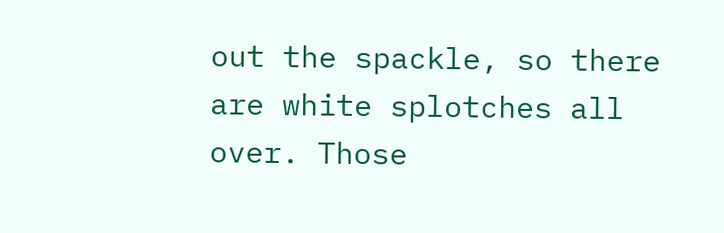out the spackle, so there are white splotches all over. Those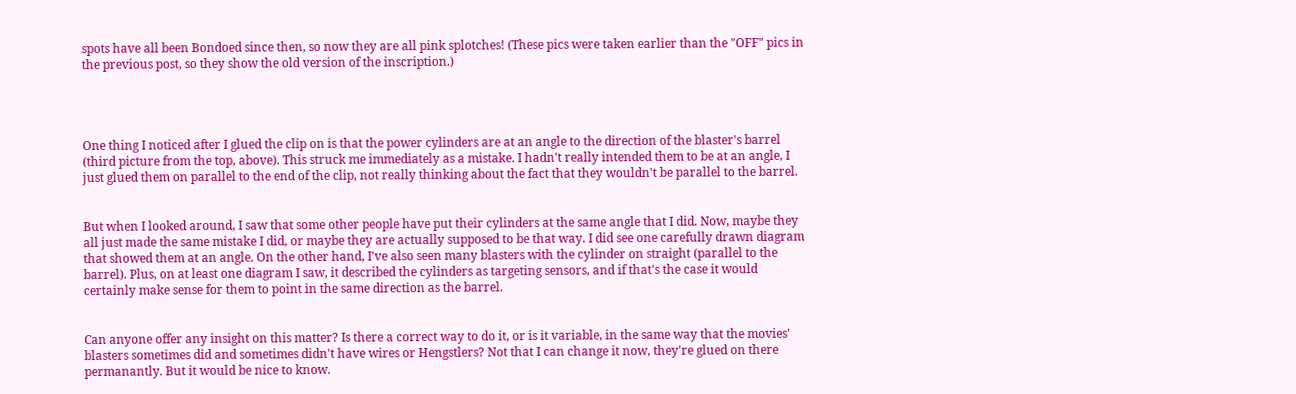spots have all been Bondoed since then, so now they are all pink splotches! (These pics were taken earlier than the "OFF" pics in the previous post, so they show the old version of the inscription.)




One thing I noticed after I glued the clip on is that the power cylinders are at an angle to the direction of the blaster's barrel (third picture from the top, above). This struck me immediately as a mistake. I hadn't really intended them to be at an angle, I just glued them on parallel to the end of the clip, not really thinking about the fact that they wouldn't be parallel to the barrel.


But when I looked around, I saw that some other people have put their cylinders at the same angle that I did. Now, maybe they all just made the same mistake I did, or maybe they are actually supposed to be that way. I did see one carefully drawn diagram that showed them at an angle. On the other hand, I've also seen many blasters with the cylinder on straight (parallel to the barrel). Plus, on at least one diagram I saw, it described the cylinders as targeting sensors, and if that's the case it would certainly make sense for them to point in the same direction as the barrel.


Can anyone offer any insight on this matter? Is there a correct way to do it, or is it variable, in the same way that the movies' blasters sometimes did and sometimes didn't have wires or Hengstlers? Not that I can change it now, they're glued on there permanantly. But it would be nice to know.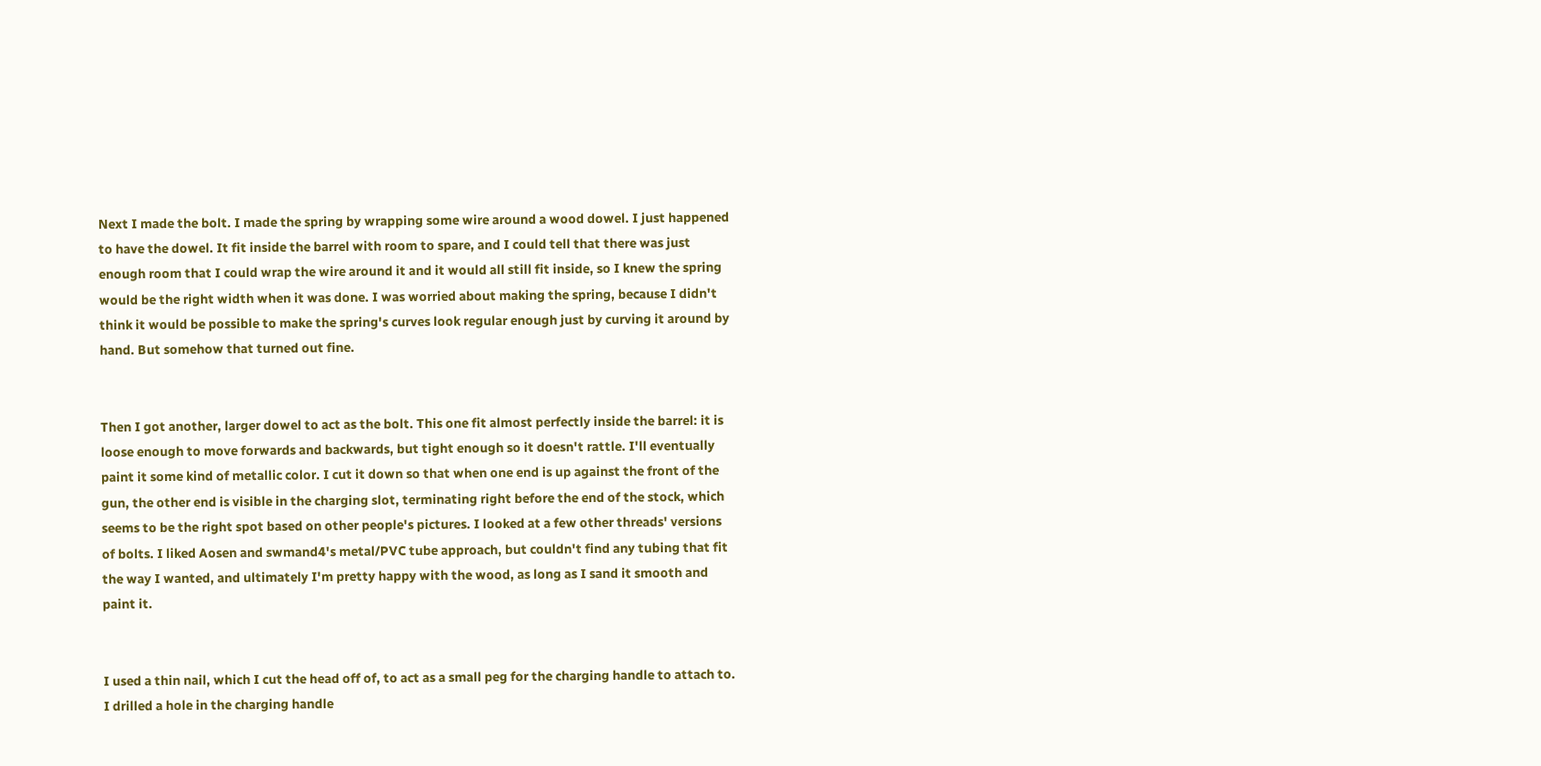Next I made the bolt. I made the spring by wrapping some wire around a wood dowel. I just happened to have the dowel. It fit inside the barrel with room to spare, and I could tell that there was just enough room that I could wrap the wire around it and it would all still fit inside, so I knew the spring would be the right width when it was done. I was worried about making the spring, because I didn't think it would be possible to make the spring's curves look regular enough just by curving it around by hand. But somehow that turned out fine.


Then I got another, larger dowel to act as the bolt. This one fit almost perfectly inside the barrel: it is loose enough to move forwards and backwards, but tight enough so it doesn't rattle. I'll eventually paint it some kind of metallic color. I cut it down so that when one end is up against the front of the gun, the other end is visible in the charging slot, terminating right before the end of the stock, which seems to be the right spot based on other people's pictures. I looked at a few other threads' versions of bolts. I liked Aosen and swmand4's metal/PVC tube approach, but couldn't find any tubing that fit the way I wanted, and ultimately I'm pretty happy with the wood, as long as I sand it smooth and paint it.


I used a thin nail, which I cut the head off of, to act as a small peg for the charging handle to attach to. I drilled a hole in the charging handle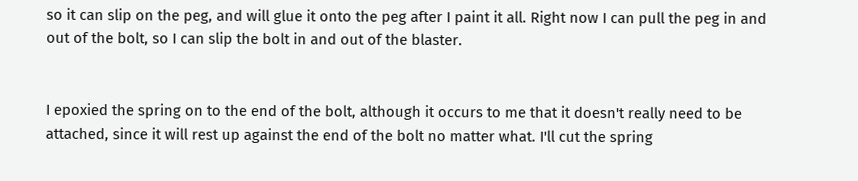so it can slip on the peg, and will glue it onto the peg after I paint it all. Right now I can pull the peg in and out of the bolt, so I can slip the bolt in and out of the blaster.


I epoxied the spring on to the end of the bolt, although it occurs to me that it doesn't really need to be attached, since it will rest up against the end of the bolt no matter what. I'll cut the spring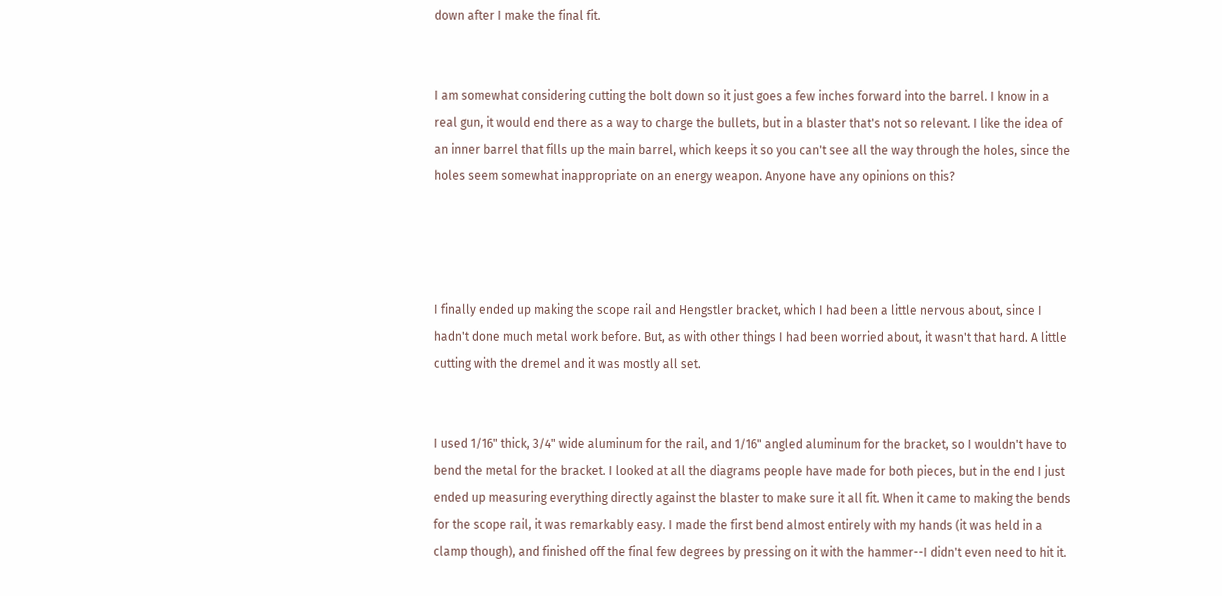down after I make the final fit.


I am somewhat considering cutting the bolt down so it just goes a few inches forward into the barrel. I know in a real gun, it would end there as a way to charge the bullets, but in a blaster that's not so relevant. I like the idea of an inner barrel that fills up the main barrel, which keeps it so you can't see all the way through the holes, since the holes seem somewhat inappropriate on an energy weapon. Anyone have any opinions on this?




I finally ended up making the scope rail and Hengstler bracket, which I had been a little nervous about, since I hadn't done much metal work before. But, as with other things I had been worried about, it wasn't that hard. A little cutting with the dremel and it was mostly all set.


I used 1/16" thick, 3/4" wide aluminum for the rail, and 1/16" angled aluminum for the bracket, so I wouldn't have to bend the metal for the bracket. I looked at all the diagrams people have made for both pieces, but in the end I just ended up measuring everything directly against the blaster to make sure it all fit. When it came to making the bends for the scope rail, it was remarkably easy. I made the first bend almost entirely with my hands (it was held in a clamp though), and finished off the final few degrees by pressing on it with the hammer--I didn't even need to hit it.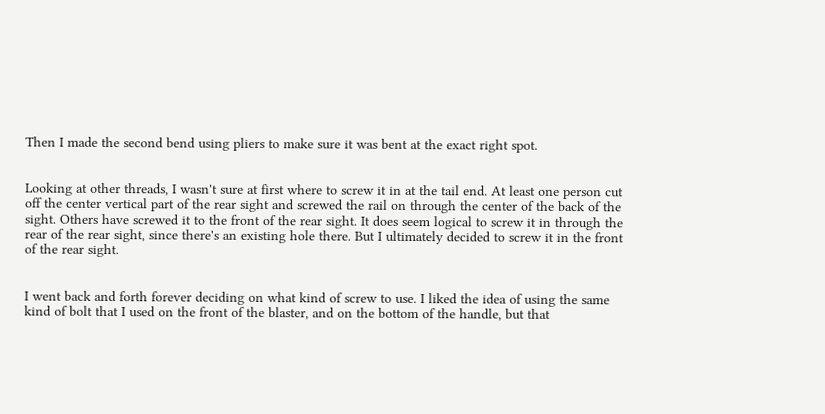Then I made the second bend using pliers to make sure it was bent at the exact right spot.


Looking at other threads, I wasn't sure at first where to screw it in at the tail end. At least one person cut off the center vertical part of the rear sight and screwed the rail on through the center of the back of the sight. Others have screwed it to the front of the rear sight. It does seem logical to screw it in through the rear of the rear sight, since there's an existing hole there. But I ultimately decided to screw it in the front of the rear sight.


I went back and forth forever deciding on what kind of screw to use. I liked the idea of using the same kind of bolt that I used on the front of the blaster, and on the bottom of the handle, but that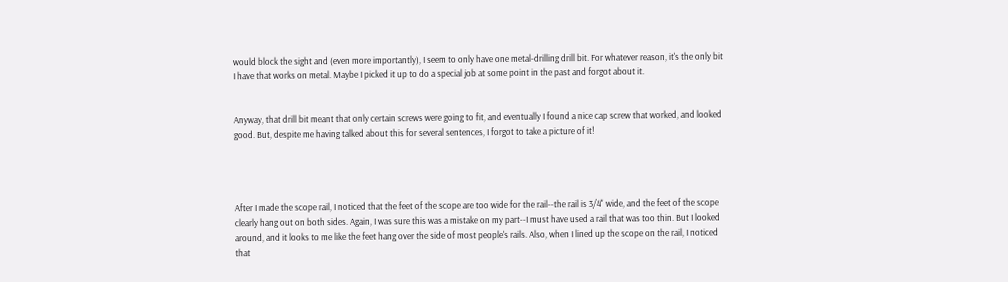would block the sight and (even more importantly), I seem to only have one metal-drilling drill bit. For whatever reason, it's the only bit I have that works on metal. Maybe I picked it up to do a special job at some point in the past and forgot about it.


Anyway, that drill bit meant that only certain screws were going to fit, and eventually I found a nice cap screw that worked, and looked good. But, despite me having talked about this for several sentences, I forgot to take a picture of it!




After I made the scope rail, I noticed that the feet of the scope are too wide for the rail--the rail is 3/4" wide, and the feet of the scope clearly hang out on both sides. Again, I was sure this was a mistake on my part--I must have used a rail that was too thin. But I looked around, and it looks to me like the feet hang over the side of most people's rails. Also, when I lined up the scope on the rail, I noticed that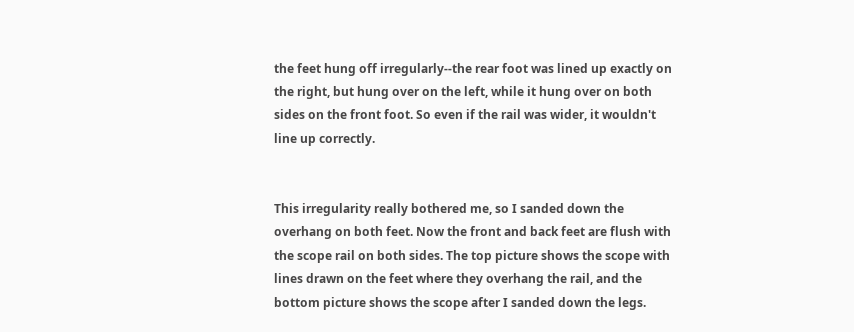the feet hung off irregularly--the rear foot was lined up exactly on the right, but hung over on the left, while it hung over on both sides on the front foot. So even if the rail was wider, it wouldn't line up correctly.


This irregularity really bothered me, so I sanded down the overhang on both feet. Now the front and back feet are flush with the scope rail on both sides. The top picture shows the scope with lines drawn on the feet where they overhang the rail, and the bottom picture shows the scope after I sanded down the legs.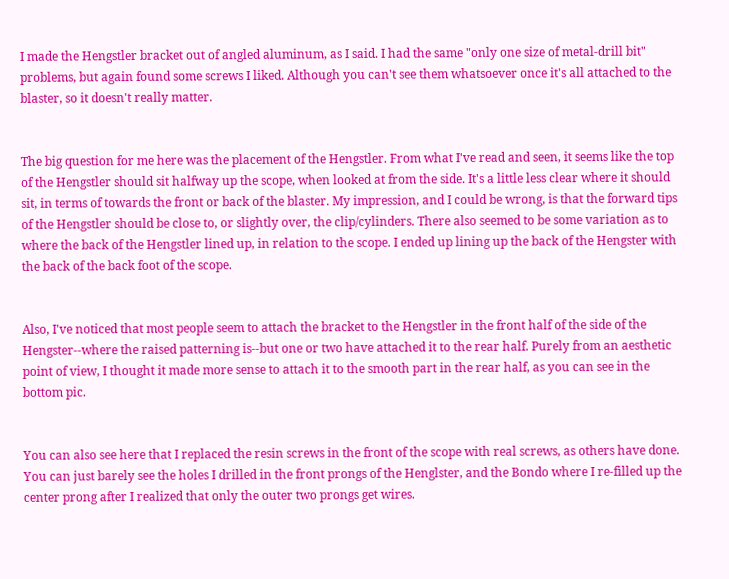I made the Hengstler bracket out of angled aluminum, as I said. I had the same "only one size of metal-drill bit" problems, but again found some screws I liked. Although you can't see them whatsoever once it's all attached to the blaster, so it doesn't really matter.


The big question for me here was the placement of the Hengstler. From what I've read and seen, it seems like the top of the Hengstler should sit halfway up the scope, when looked at from the side. It's a little less clear where it should sit, in terms of towards the front or back of the blaster. My impression, and I could be wrong, is that the forward tips of the Hengstler should be close to, or slightly over, the clip/cylinders. There also seemed to be some variation as to where the back of the Hengstler lined up, in relation to the scope. I ended up lining up the back of the Hengster with the back of the back foot of the scope.


Also, I've noticed that most people seem to attach the bracket to the Hengstler in the front half of the side of the Hengster--where the raised patterning is--but one or two have attached it to the rear half. Purely from an aesthetic point of view, I thought it made more sense to attach it to the smooth part in the rear half, as you can see in the bottom pic.


You can also see here that I replaced the resin screws in the front of the scope with real screws, as others have done. You can just barely see the holes I drilled in the front prongs of the Henglster, and the Bondo where I re-filled up the center prong after I realized that only the outer two prongs get wires.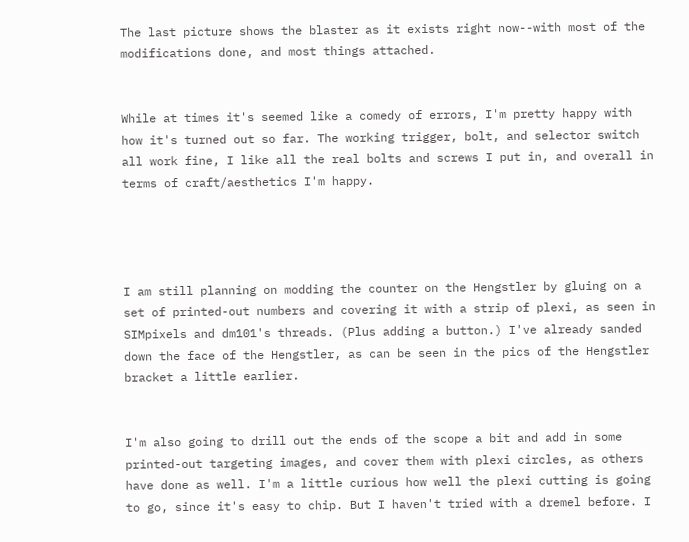The last picture shows the blaster as it exists right now--with most of the modifications done, and most things attached.


While at times it's seemed like a comedy of errors, I'm pretty happy with how it's turned out so far. The working trigger, bolt, and selector switch all work fine, I like all the real bolts and screws I put in, and overall in terms of craft/aesthetics I'm happy.




I am still planning on modding the counter on the Hengstler by gluing on a set of printed-out numbers and covering it with a strip of plexi, as seen in SIMpixels and dm101's threads. (Plus adding a button.) I've already sanded down the face of the Hengstler, as can be seen in the pics of the Hengstler bracket a little earlier.


I'm also going to drill out the ends of the scope a bit and add in some printed-out targeting images, and cover them with plexi circles, as others have done as well. I'm a little curious how well the plexi cutting is going to go, since it's easy to chip. But I haven't tried with a dremel before. I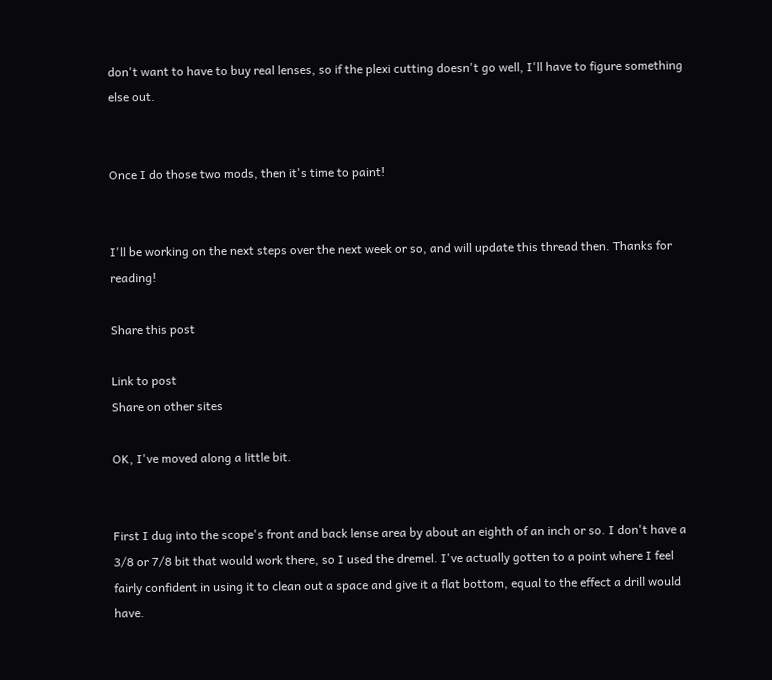don't want to have to buy real lenses, so if the plexi cutting doesn't go well, I'll have to figure something else out.


Once I do those two mods, then it's time to paint!


I'll be working on the next steps over the next week or so, and will update this thread then. Thanks for reading!

Share this post

Link to post
Share on other sites

OK, I've moved along a little bit.


First I dug into the scope's front and back lense area by about an eighth of an inch or so. I don't have a 3/8 or 7/8 bit that would work there, so I used the dremel. I've actually gotten to a point where I feel fairly confident in using it to clean out a space and give it a flat bottom, equal to the effect a drill would have.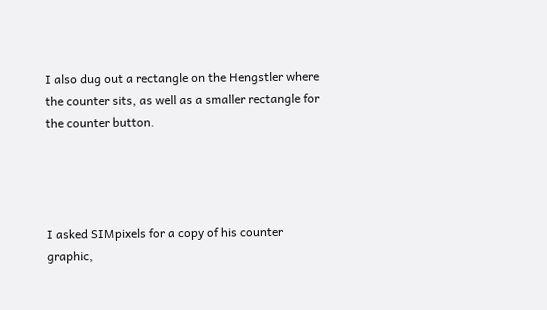I also dug out a rectangle on the Hengstler where the counter sits, as well as a smaller rectangle for the counter button.




I asked SIMpixels for a copy of his counter graphic,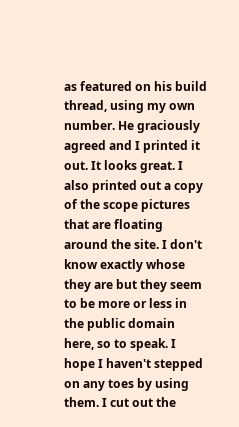as featured on his build thread, using my own number. He graciously agreed and I printed it out. It looks great. I also printed out a copy of the scope pictures that are floating around the site. I don't know exactly whose they are but they seem to be more or less in the public domain here, so to speak. I hope I haven't stepped on any toes by using them. I cut out the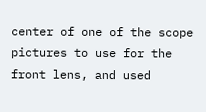center of one of the scope pictures to use for the front lens, and used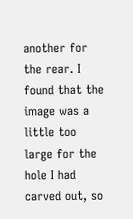another for the rear. I found that the image was a little too large for the hole I had carved out, so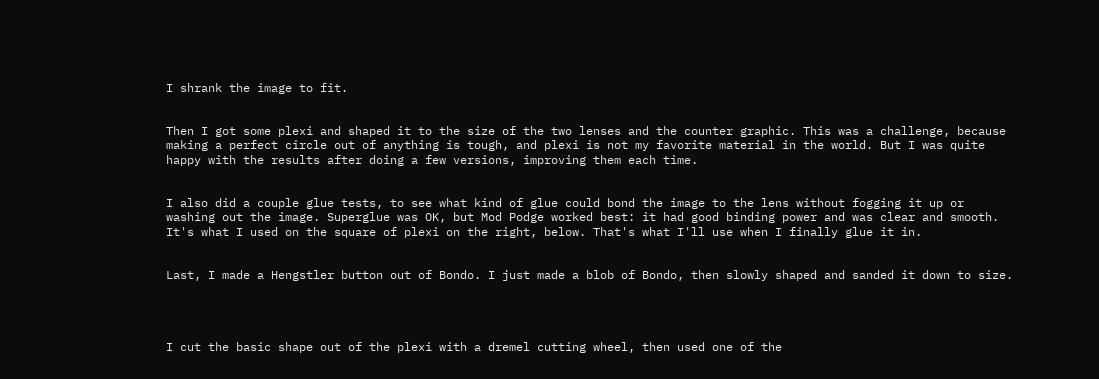I shrank the image to fit.


Then I got some plexi and shaped it to the size of the two lenses and the counter graphic. This was a challenge, because making a perfect circle out of anything is tough, and plexi is not my favorite material in the world. But I was quite happy with the results after doing a few versions, improving them each time.


I also did a couple glue tests, to see what kind of glue could bond the image to the lens without fogging it up or washing out the image. Superglue was OK, but Mod Podge worked best: it had good binding power and was clear and smooth. It's what I used on the square of plexi on the right, below. That's what I'll use when I finally glue it in.


Last, I made a Hengstler button out of Bondo. I just made a blob of Bondo, then slowly shaped and sanded it down to size.




I cut the basic shape out of the plexi with a dremel cutting wheel, then used one of the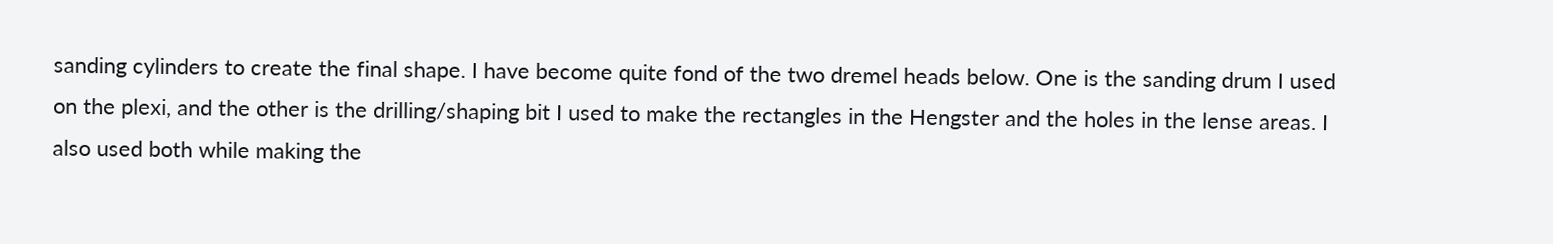sanding cylinders to create the final shape. I have become quite fond of the two dremel heads below. One is the sanding drum I used on the plexi, and the other is the drilling/shaping bit I used to make the rectangles in the Hengster and the holes in the lense areas. I also used both while making the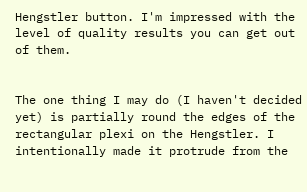Hengstler button. I'm impressed with the level of quality results you can get out of them.


The one thing I may do (I haven't decided yet) is partially round the edges of the rectangular plexi on the Hengstler. I intentionally made it protrude from the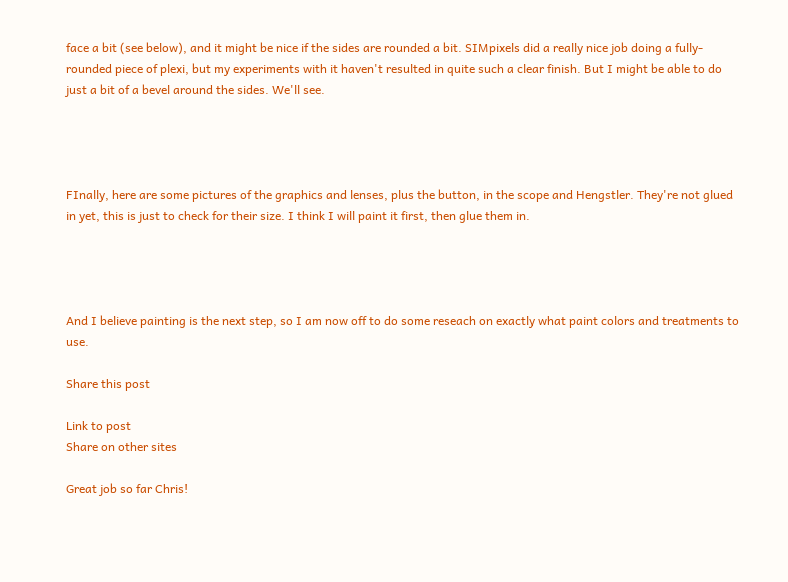face a bit (see below), and it might be nice if the sides are rounded a bit. SIMpixels did a really nice job doing a fully-rounded piece of plexi, but my experiments with it haven't resulted in quite such a clear finish. But I might be able to do just a bit of a bevel around the sides. We'll see.




FInally, here are some pictures of the graphics and lenses, plus the button, in the scope and Hengstler. They're not glued in yet, this is just to check for their size. I think I will paint it first, then glue them in.




And I believe painting is the next step, so I am now off to do some reseach on exactly what paint colors and treatments to use.

Share this post

Link to post
Share on other sites

Great job so far Chris!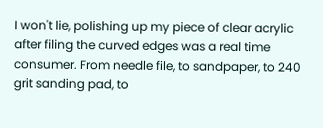I won't lie, polishing up my piece of clear acrylic after filing the curved edges was a real time consumer. From needle file, to sandpaper, to 240 grit sanding pad, to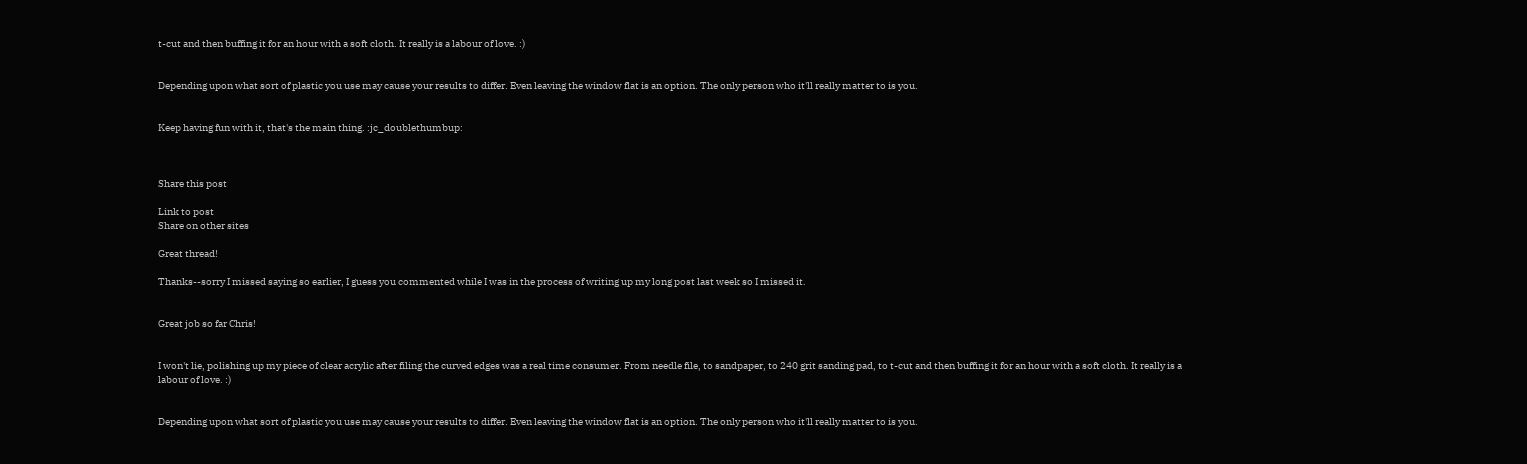t-cut and then buffing it for an hour with a soft cloth. It really is a labour of love. :)


Depending upon what sort of plastic you use may cause your results to differ. Even leaving the window flat is an option. The only person who it'll really matter to is you.


Keep having fun with it, that's the main thing. :jc_doublethumbup:



Share this post

Link to post
Share on other sites

Great thread!

Thanks--sorry I missed saying so earlier, I guess you commented while I was in the process of writing up my long post last week so I missed it.


Great job so far Chris!


I won't lie, polishing up my piece of clear acrylic after filing the curved edges was a real time consumer. From needle file, to sandpaper, to 240 grit sanding pad, to t-cut and then buffing it for an hour with a soft cloth. It really is a labour of love. :)


Depending upon what sort of plastic you use may cause your results to differ. Even leaving the window flat is an option. The only person who it'll really matter to is you.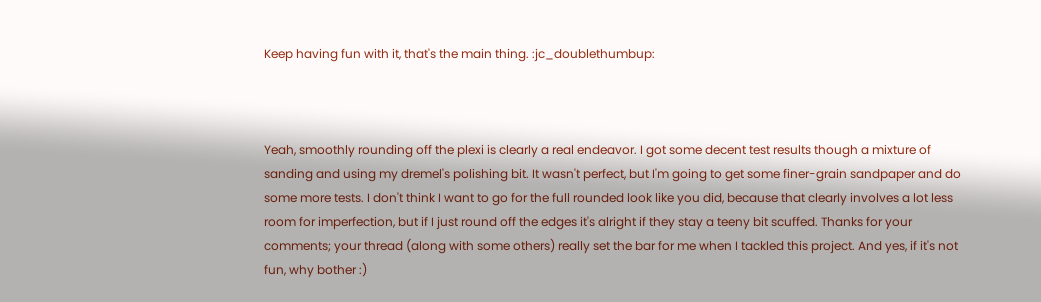Keep having fun with it, that's the main thing. :jc_doublethumbup:



Yeah, smoothly rounding off the plexi is clearly a real endeavor. I got some decent test results though a mixture of sanding and using my dremel's polishing bit. It wasn't perfect, but I'm going to get some finer-grain sandpaper and do some more tests. I don't think I want to go for the full rounded look like you did, because that clearly involves a lot less room for imperfection, but if I just round off the edges it's alright if they stay a teeny bit scuffed. Thanks for your comments; your thread (along with some others) really set the bar for me when I tackled this project. And yes, if it's not fun, why bother :)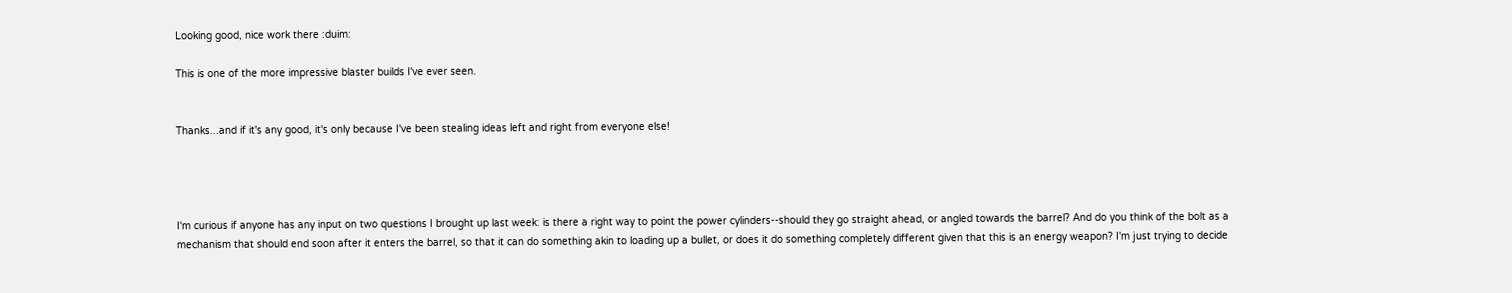Looking good, nice work there :duim:

This is one of the more impressive blaster builds I've ever seen.


Thanks...and if it's any good, it's only because I've been stealing ideas left and right from everyone else!




I'm curious if anyone has any input on two questions I brought up last week: is there a right way to point the power cylinders--should they go straight ahead, or angled towards the barrel? And do you think of the bolt as a mechanism that should end soon after it enters the barrel, so that it can do something akin to loading up a bullet, or does it do something completely different given that this is an energy weapon? I'm just trying to decide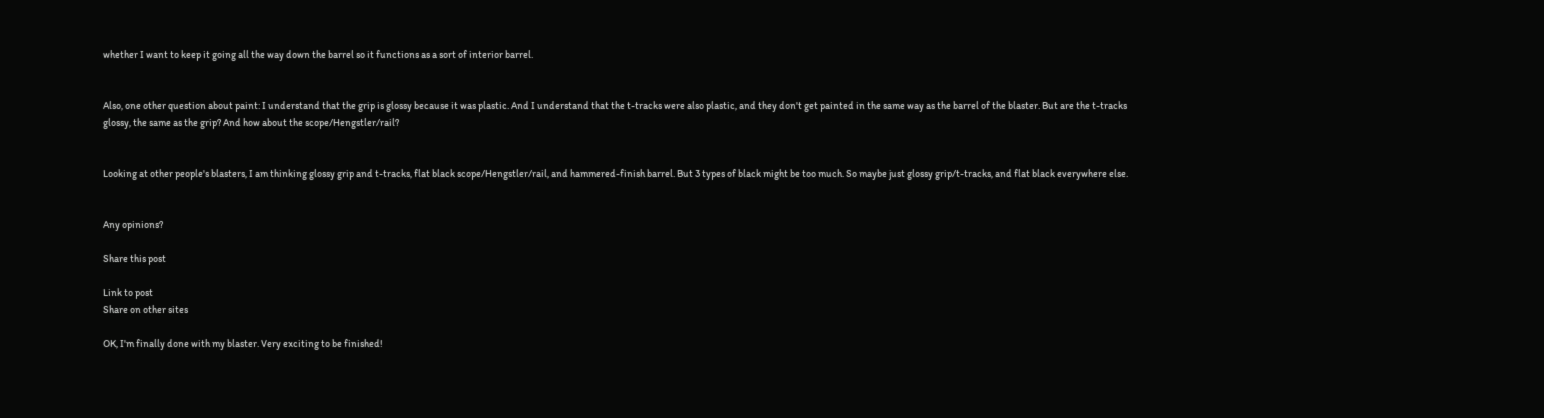whether I want to keep it going all the way down the barrel so it functions as a sort of interior barrel.


Also, one other question about paint: I understand that the grip is glossy because it was plastic. And I understand that the t-tracks were also plastic, and they don't get painted in the same way as the barrel of the blaster. But are the t-tracks glossy, the same as the grip? And how about the scope/Hengstler/rail?


Looking at other people's blasters, I am thinking glossy grip and t-tracks, flat black scope/Hengstler/rail, and hammered-finish barrel. But 3 types of black might be too much. So maybe just glossy grip/t-tracks, and flat black everywhere else.


Any opinions?

Share this post

Link to post
Share on other sites

OK, I'm finally done with my blaster. Very exciting to be finished!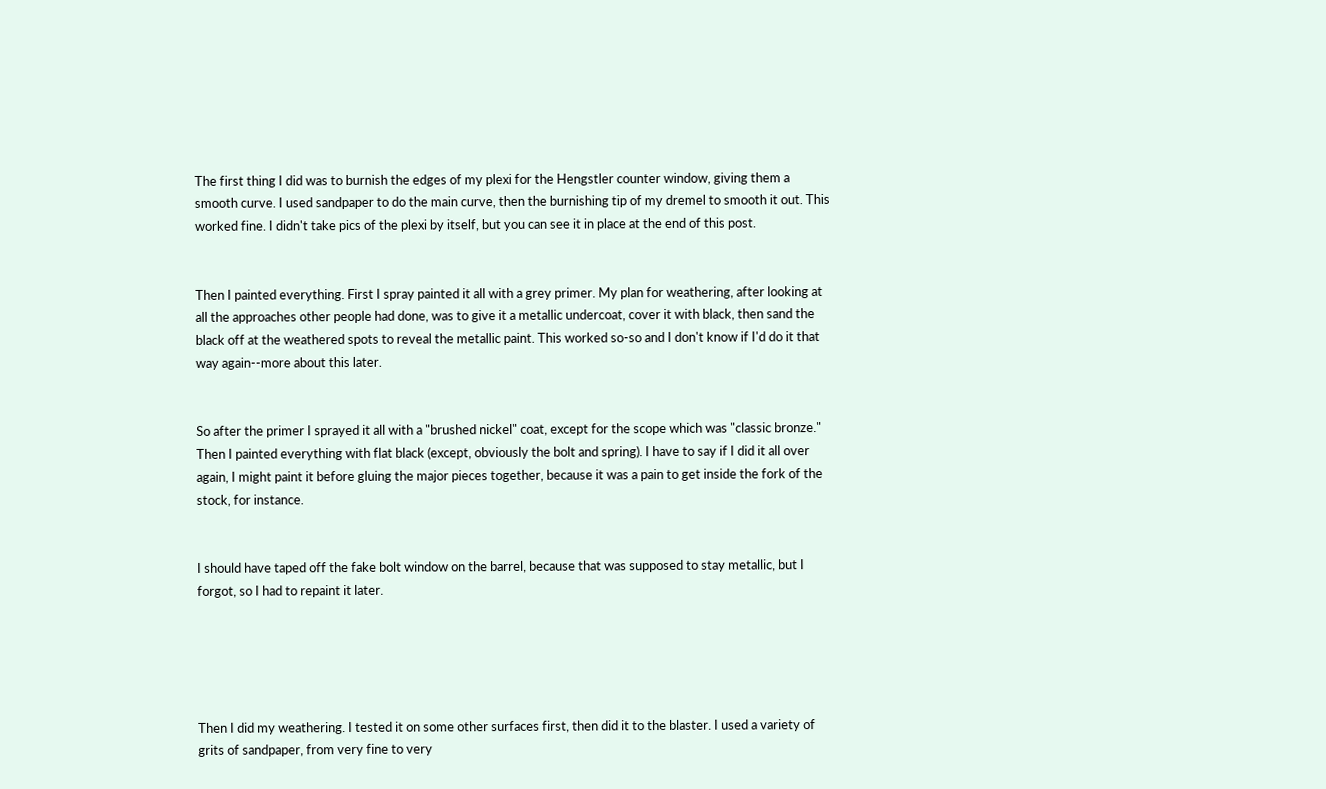The first thing I did was to burnish the edges of my plexi for the Hengstler counter window, giving them a smooth curve. I used sandpaper to do the main curve, then the burnishing tip of my dremel to smooth it out. This worked fine. I didn't take pics of the plexi by itself, but you can see it in place at the end of this post.


Then I painted everything. First I spray painted it all with a grey primer. My plan for weathering, after looking at all the approaches other people had done, was to give it a metallic undercoat, cover it with black, then sand the black off at the weathered spots to reveal the metallic paint. This worked so-so and I don't know if I'd do it that way again--more about this later.


So after the primer I sprayed it all with a "brushed nickel" coat, except for the scope which was "classic bronze." Then I painted everything with flat black (except, obviously the bolt and spring). I have to say if I did it all over again, I might paint it before gluing the major pieces together, because it was a pain to get inside the fork of the stock, for instance.


I should have taped off the fake bolt window on the barrel, because that was supposed to stay metallic, but I forgot, so I had to repaint it later.





Then I did my weathering. I tested it on some other surfaces first, then did it to the blaster. I used a variety of grits of sandpaper, from very fine to very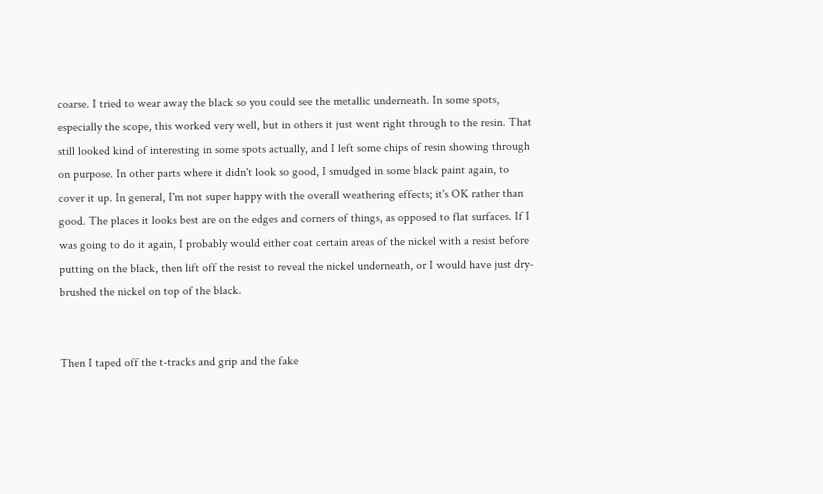coarse. I tried to wear away the black so you could see the metallic underneath. In some spots, especially the scope, this worked very well, but in others it just went right through to the resin. That still looked kind of interesting in some spots actually, and I left some chips of resin showing through on purpose. In other parts where it didn't look so good, I smudged in some black paint again, to cover it up. In general, I'm not super happy with the overall weathering effects; it's OK rather than good. The places it looks best are on the edges and corners of things, as opposed to flat surfaces. If I was going to do it again, I probably would either coat certain areas of the nickel with a resist before putting on the black, then lift off the resist to reveal the nickel underneath, or I would have just dry-brushed the nickel on top of the black.


Then I taped off the t-tracks and grip and the fake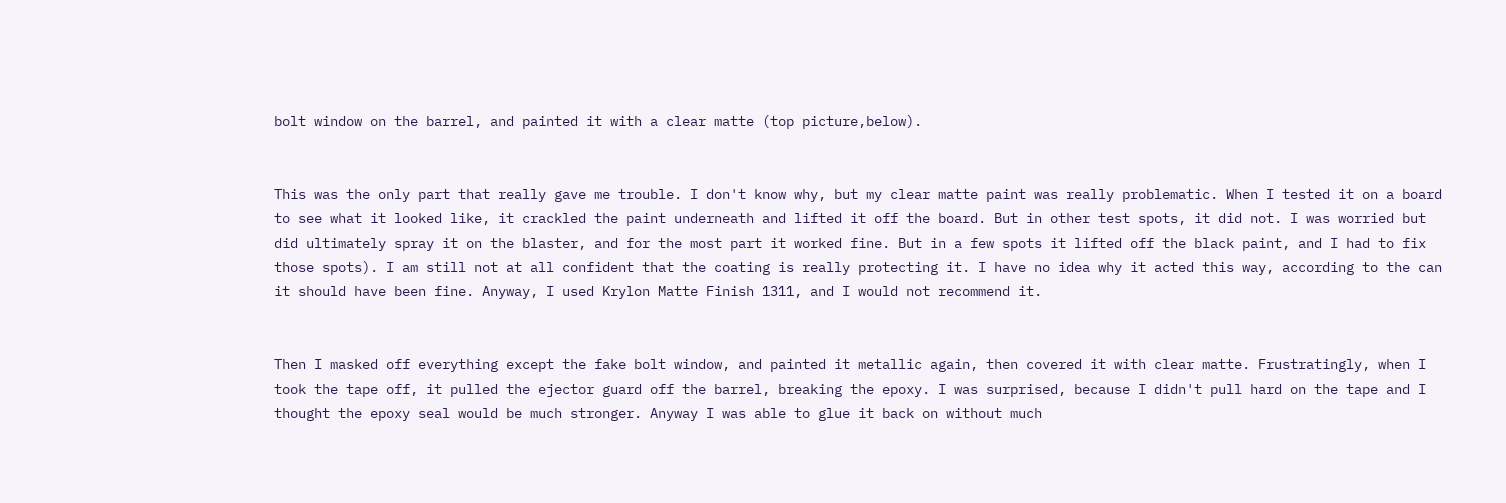bolt window on the barrel, and painted it with a clear matte (top picture,below).


This was the only part that really gave me trouble. I don't know why, but my clear matte paint was really problematic. When I tested it on a board to see what it looked like, it crackled the paint underneath and lifted it off the board. But in other test spots, it did not. I was worried but did ultimately spray it on the blaster, and for the most part it worked fine. But in a few spots it lifted off the black paint, and I had to fix those spots). I am still not at all confident that the coating is really protecting it. I have no idea why it acted this way, according to the can it should have been fine. Anyway, I used Krylon Matte Finish 1311, and I would not recommend it.


Then I masked off everything except the fake bolt window, and painted it metallic again, then covered it with clear matte. Frustratingly, when I took the tape off, it pulled the ejector guard off the barrel, breaking the epoxy. I was surprised, because I didn't pull hard on the tape and I thought the epoxy seal would be much stronger. Anyway I was able to glue it back on without much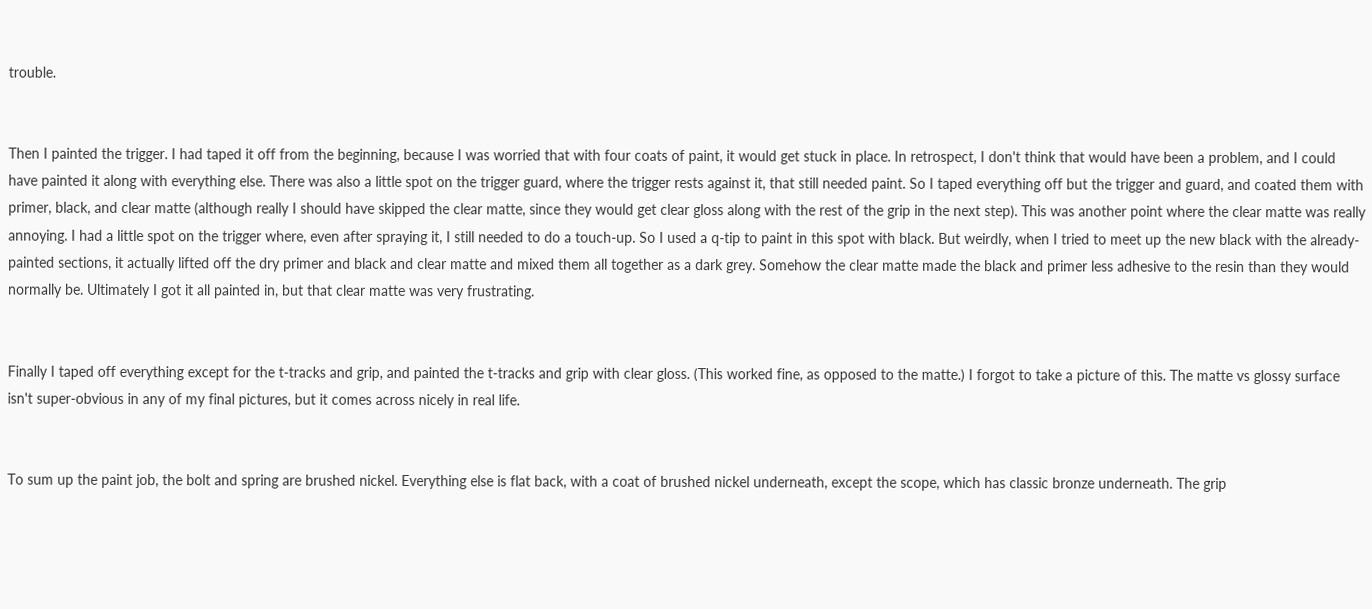trouble.


Then I painted the trigger. I had taped it off from the beginning, because I was worried that with four coats of paint, it would get stuck in place. In retrospect, I don't think that would have been a problem, and I could have painted it along with everything else. There was also a little spot on the trigger guard, where the trigger rests against it, that still needed paint. So I taped everything off but the trigger and guard, and coated them with primer, black, and clear matte (although really I should have skipped the clear matte, since they would get clear gloss along with the rest of the grip in the next step). This was another point where the clear matte was really annoying. I had a little spot on the trigger where, even after spraying it, I still needed to do a touch-up. So I used a q-tip to paint in this spot with black. But weirdly, when I tried to meet up the new black with the already-painted sections, it actually lifted off the dry primer and black and clear matte and mixed them all together as a dark grey. Somehow the clear matte made the black and primer less adhesive to the resin than they would normally be. Ultimately I got it all painted in, but that clear matte was very frustrating.


Finally I taped off everything except for the t-tracks and grip, and painted the t-tracks and grip with clear gloss. (This worked fine, as opposed to the matte.) I forgot to take a picture of this. The matte vs glossy surface isn't super-obvious in any of my final pictures, but it comes across nicely in real life.


To sum up the paint job, the bolt and spring are brushed nickel. Everything else is flat back, with a coat of brushed nickel underneath, except the scope, which has classic bronze underneath. The grip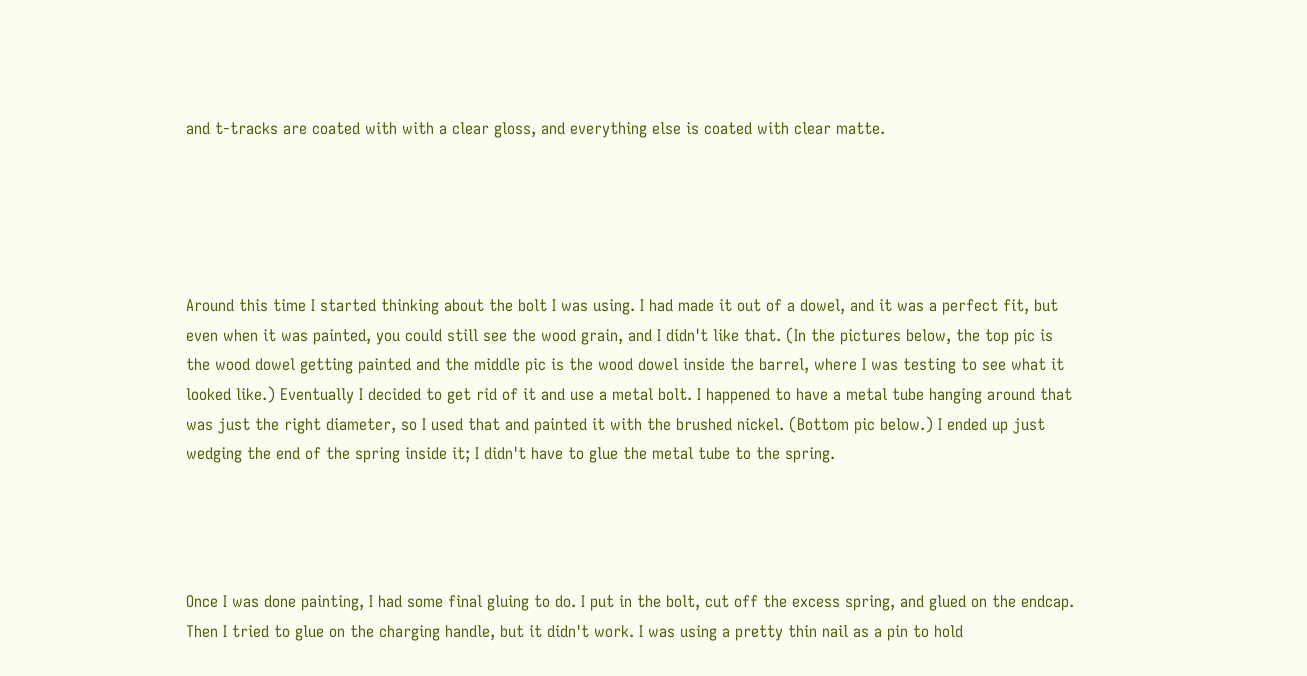and t-tracks are coated with with a clear gloss, and everything else is coated with clear matte.





Around this time I started thinking about the bolt I was using. I had made it out of a dowel, and it was a perfect fit, but even when it was painted, you could still see the wood grain, and I didn't like that. (In the pictures below, the top pic is the wood dowel getting painted and the middle pic is the wood dowel inside the barrel, where I was testing to see what it looked like.) Eventually I decided to get rid of it and use a metal bolt. I happened to have a metal tube hanging around that was just the right diameter, so I used that and painted it with the brushed nickel. (Bottom pic below.) I ended up just wedging the end of the spring inside it; I didn't have to glue the metal tube to the spring.




Once I was done painting, I had some final gluing to do. I put in the bolt, cut off the excess spring, and glued on the endcap. Then I tried to glue on the charging handle, but it didn't work. I was using a pretty thin nail as a pin to hold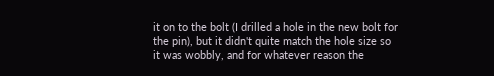it on to the bolt (I drilled a hole in the new bolt for the pin), but it didn't quite match the hole size so it was wobbly, and for whatever reason the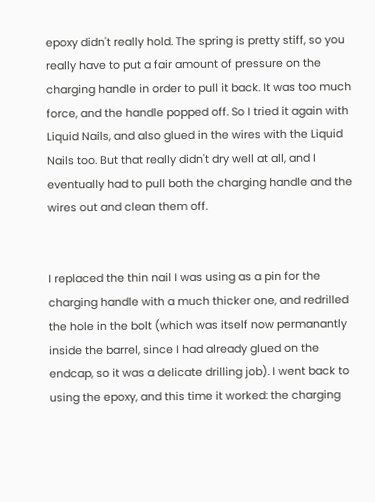epoxy didn't really hold. The spring is pretty stiff, so you really have to put a fair amount of pressure on the charging handle in order to pull it back. It was too much force, and the handle popped off. So I tried it again with Liquid Nails, and also glued in the wires with the Liquid Nails too. But that really didn't dry well at all, and I eventually had to pull both the charging handle and the wires out and clean them off.


I replaced the thin nail I was using as a pin for the charging handle with a much thicker one, and redrilled the hole in the bolt (which was itself now permanantly inside the barrel, since I had already glued on the endcap, so it was a delicate drilling job). I went back to using the epoxy, and this time it worked: the charging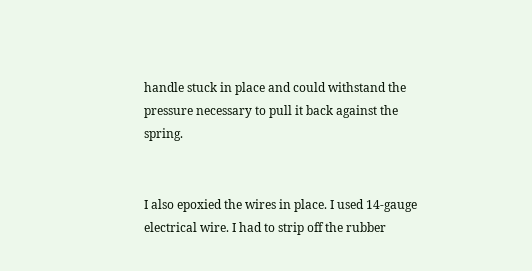handle stuck in place and could withstand the pressure necessary to pull it back against the spring.


I also epoxied the wires in place. I used 14-gauge electrical wire. I had to strip off the rubber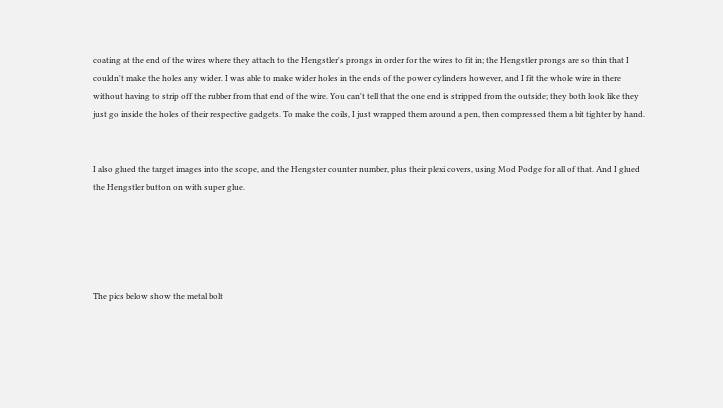coating at the end of the wires where they attach to the Hengstler's prongs in order for the wires to fit in; the Hengstler prongs are so thin that I couldn't make the holes any wider. I was able to make wider holes in the ends of the power cylinders however, and I fit the whole wire in there without having to strip off the rubber from that end of the wire. You can't tell that the one end is stripped from the outside; they both look like they just go inside the holes of their respective gadgets. To make the coils, I just wrapped them around a pen, then compressed them a bit tighter by hand.


I also glued the target images into the scope, and the Hengster counter number, plus their plexi covers, using Mod Podge for all of that. And I glued the Hengstler button on with super glue.





The pics below show the metal bolt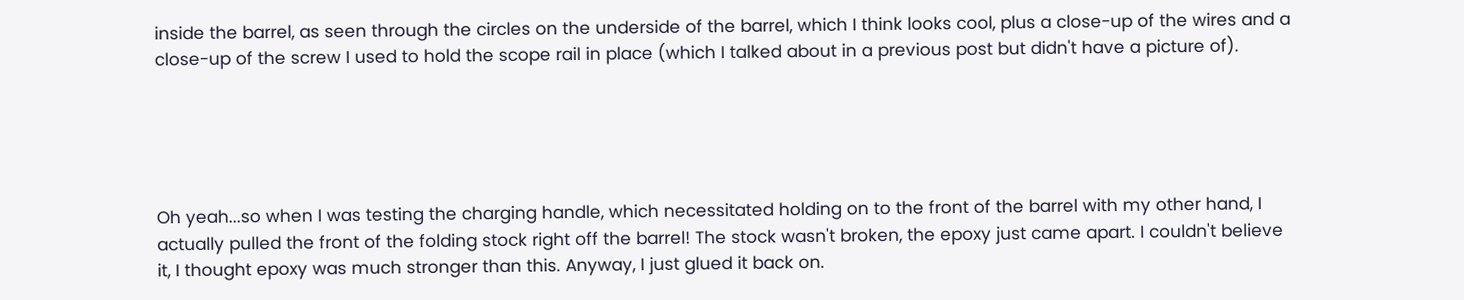inside the barrel, as seen through the circles on the underside of the barrel, which I think looks cool, plus a close-up of the wires and a close-up of the screw I used to hold the scope rail in place (which I talked about in a previous post but didn't have a picture of).





Oh yeah...so when I was testing the charging handle, which necessitated holding on to the front of the barrel with my other hand, I actually pulled the front of the folding stock right off the barrel! The stock wasn't broken, the epoxy just came apart. I couldn't believe it, I thought epoxy was much stronger than this. Anyway, I just glued it back on.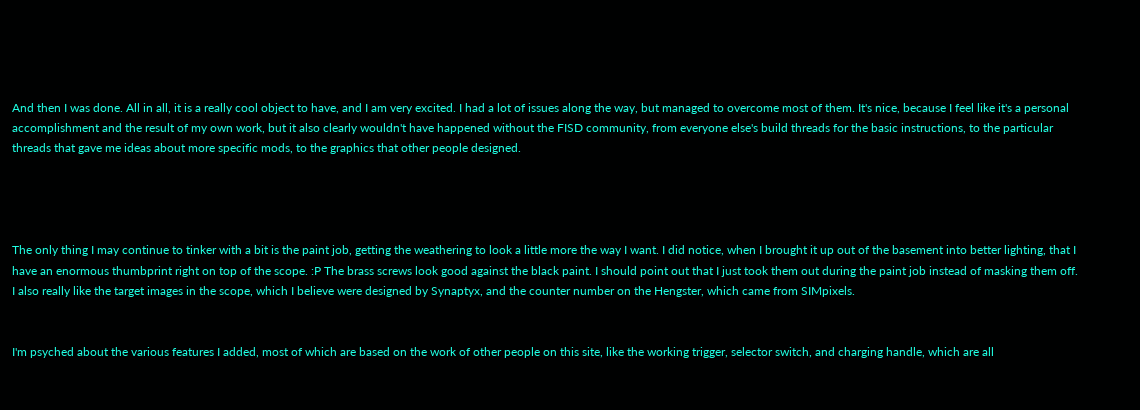And then I was done. All in all, it is a really cool object to have, and I am very excited. I had a lot of issues along the way, but managed to overcome most of them. It's nice, because I feel like it's a personal accomplishment and the result of my own work, but it also clearly wouldn't have happened without the FISD community, from everyone else's build threads for the basic instructions, to the particular threads that gave me ideas about more specific mods, to the graphics that other people designed.




The only thing I may continue to tinker with a bit is the paint job, getting the weathering to look a little more the way I want. I did notice, when I brought it up out of the basement into better lighting, that I have an enormous thumbprint right on top of the scope. :P The brass screws look good against the black paint. I should point out that I just took them out during the paint job instead of masking them off. I also really like the target images in the scope, which I believe were designed by Synaptyx, and the counter number on the Hengster, which came from SIMpixels.


I'm psyched about the various features I added, most of which are based on the work of other people on this site, like the working trigger, selector switch, and charging handle, which are all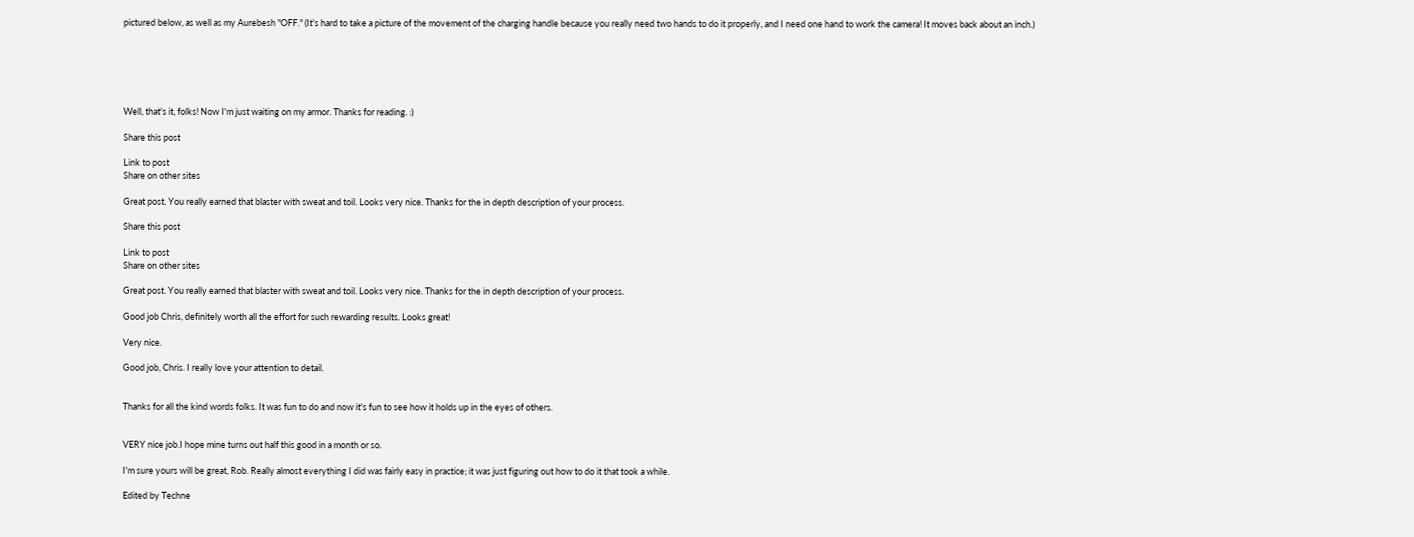pictured below, as well as my Aurebesh "OFF." (It's hard to take a picture of the movement of the charging handle because you really need two hands to do it properly, and I need one hand to work the camera! It moves back about an inch.)






Well, that's it, folks! Now I'm just waiting on my armor. Thanks for reading. :)

Share this post

Link to post
Share on other sites

Great post. You really earned that blaster with sweat and toil. Looks very nice. Thanks for the in depth description of your process.

Share this post

Link to post
Share on other sites

Great post. You really earned that blaster with sweat and toil. Looks very nice. Thanks for the in depth description of your process.

Good job Chris, definitely worth all the effort for such rewarding results. Looks great!

Very nice.

Good job, Chris. I really love your attention to detail.


Thanks for all the kind words folks. It was fun to do and now it's fun to see how it holds up in the eyes of others.


VERY nice job.I hope mine turns out half this good in a month or so.

I'm sure yours will be great, Rob. Really almost everything I did was fairly easy in practice; it was just figuring out how to do it that took a while.

Edited by Techne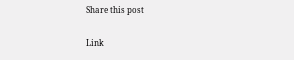Share this post

Link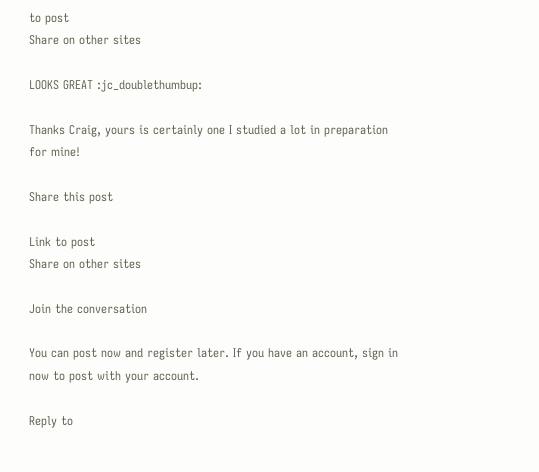to post
Share on other sites

LOOKS GREAT :jc_doublethumbup:

Thanks Craig, yours is certainly one I studied a lot in preparation for mine!

Share this post

Link to post
Share on other sites

Join the conversation

You can post now and register later. If you have an account, sign in now to post with your account.

Reply to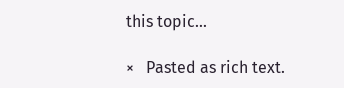this topic...

×   Pasted as rich text.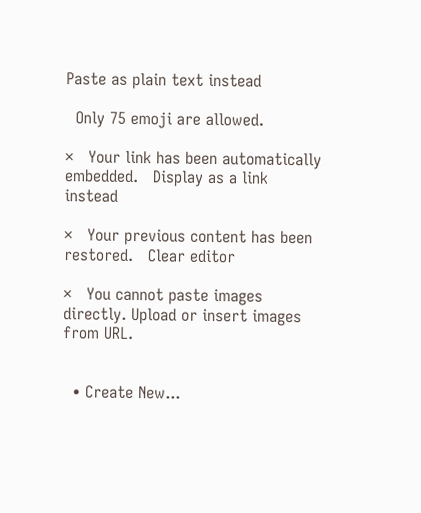Paste as plain text instead

  Only 75 emoji are allowed.

×   Your link has been automatically embedded.   Display as a link instead

×   Your previous content has been restored.   Clear editor

×   You cannot paste images directly. Upload or insert images from URL.


  • Create New...